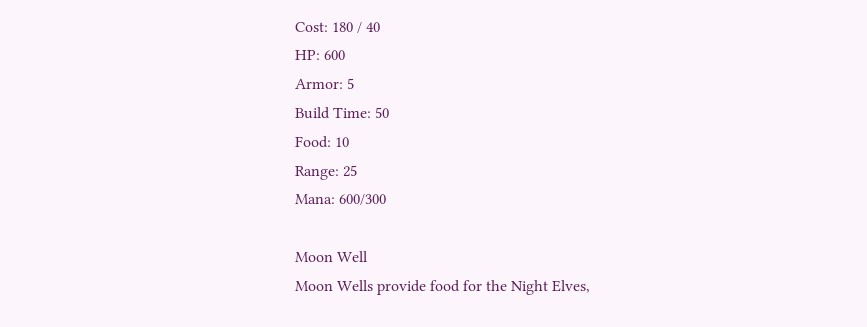Cost: 180 / 40
HP: 600
Armor: 5
Build Time: 50
Food: 10
Range: 25
Mana: 600/300

Moon Well
Moon Wells provide food for the Night Elves,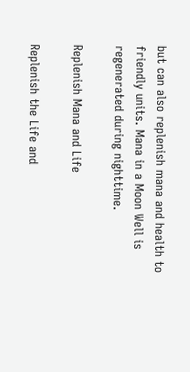but can also replenish mana and health to friendly units. Mana in a Moon Well is regenerated during nighttime.

Replenish Mana and Life

Replenish the Life and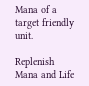Mana of a target friendly unit.

Replenish Mana and Life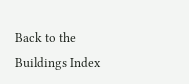Back to the Buildings Index